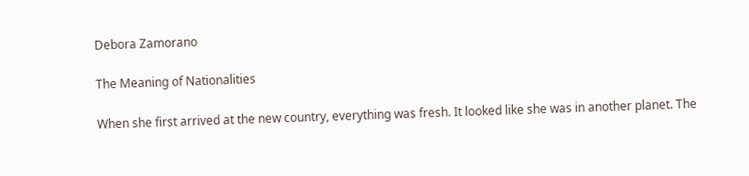Debora Zamorano

The Meaning of Nationalities

When she first arrived at the new country, everything was fresh. It looked like she was in another planet. The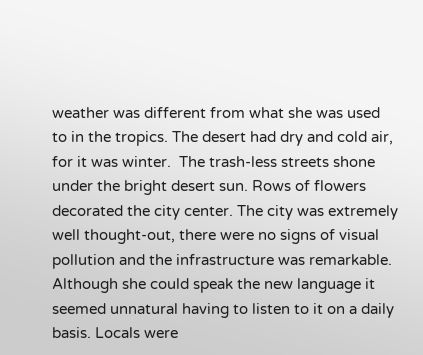weather was different from what she was used to in the tropics. The desert had dry and cold air, for it was winter.  The trash-less streets shone under the bright desert sun. Rows of flowers decorated the city center. The city was extremely well thought-out, there were no signs of visual pollution and the infrastructure was remarkable. Although she could speak the new language it seemed unnatural having to listen to it on a daily basis. Locals were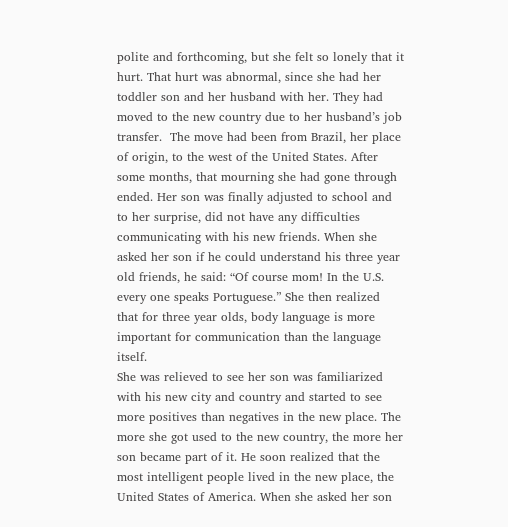polite and forthcoming, but she felt so lonely that it hurt. That hurt was abnormal, since she had her toddler son and her husband with her. They had moved to the new country due to her husband’s job transfer.  The move had been from Brazil, her place of origin, to the west of the United States. After some months, that mourning she had gone through ended. Her son was finally adjusted to school and to her surprise, did not have any difficulties communicating with his new friends. When she asked her son if he could understand his three year old friends, he said: “Of course mom! In the U.S. every one speaks Portuguese.” She then realized that for three year olds, body language is more important for communication than the language itself.
She was relieved to see her son was familiarized with his new city and country and started to see more positives than negatives in the new place. The more she got used to the new country, the more her son became part of it. He soon realized that the most intelligent people lived in the new place, the United States of America. When she asked her son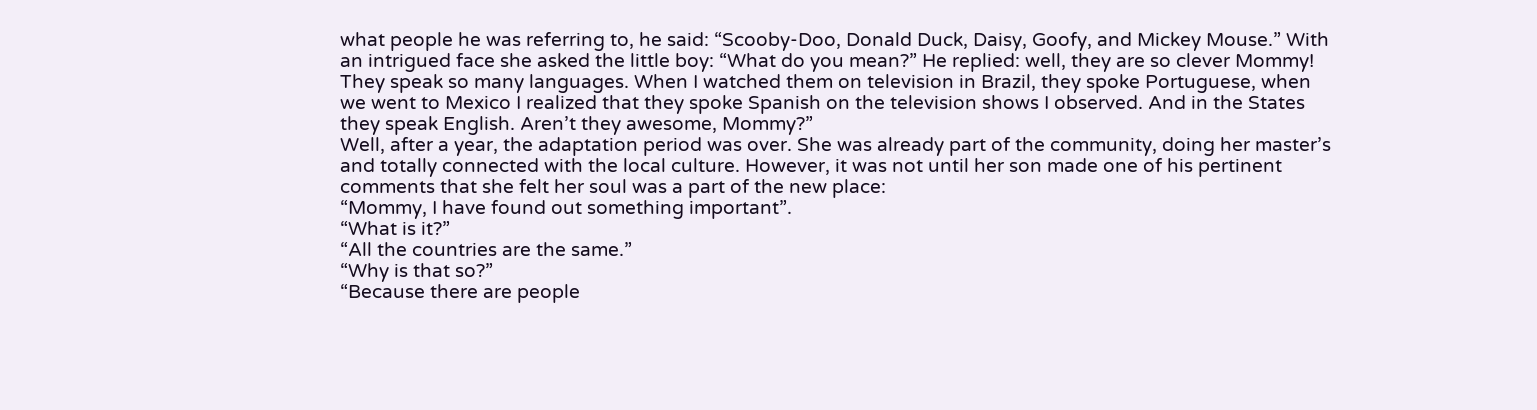what people he was referring to, he said: “Scooby-Doo, Donald Duck, Daisy, Goofy, and Mickey Mouse.” With an intrigued face she asked the little boy: “What do you mean?” He replied: well, they are so clever Mommy! They speak so many languages. When I watched them on television in Brazil, they spoke Portuguese, when we went to Mexico I realized that they spoke Spanish on the television shows I observed. And in the States they speak English. Aren’t they awesome, Mommy?”
Well, after a year, the adaptation period was over. She was already part of the community, doing her master’s and totally connected with the local culture. However, it was not until her son made one of his pertinent comments that she felt her soul was a part of the new place:
“Mommy, I have found out something important”.
“What is it?”
“All the countries are the same.”
“Why is that so?”
“Because there are people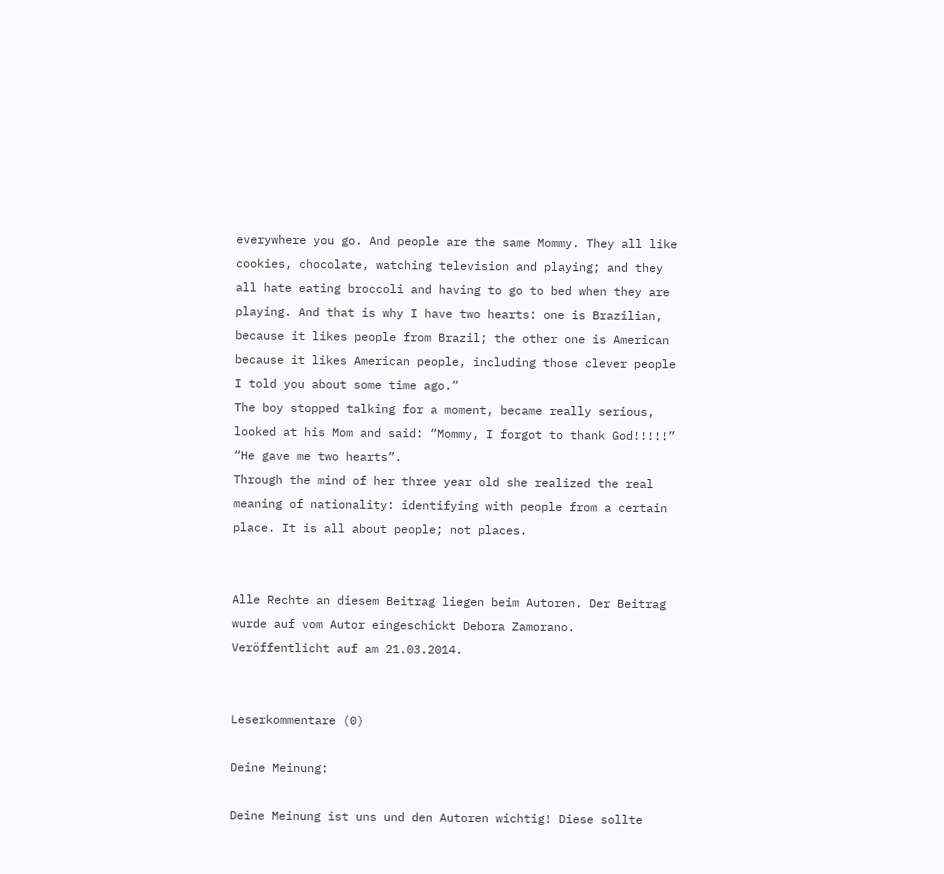everywhere you go. And people are the same Mommy. They all like cookies, chocolate, watching television and playing; and they all hate eating broccoli and having to go to bed when they are playing. And that is why I have two hearts: one is Brazilian, because it likes people from Brazil; the other one is American because it likes American people, including those clever people I told you about some time ago.”
The boy stopped talking for a moment, became really serious, looked at his Mom and said: “Mommy, I forgot to thank God!!!!!”
“He gave me two hearts”.
Through the mind of her three year old she realized the real meaning of nationality: identifying with people from a certain place. It is all about people; not places.


Alle Rechte an diesem Beitrag liegen beim Autoren. Der Beitrag wurde auf vom Autor eingeschickt Debora Zamorano.
Veröffentlicht auf am 21.03.2014.


Leserkommentare (0)

Deine Meinung:

Deine Meinung ist uns und den Autoren wichtig! Diese sollte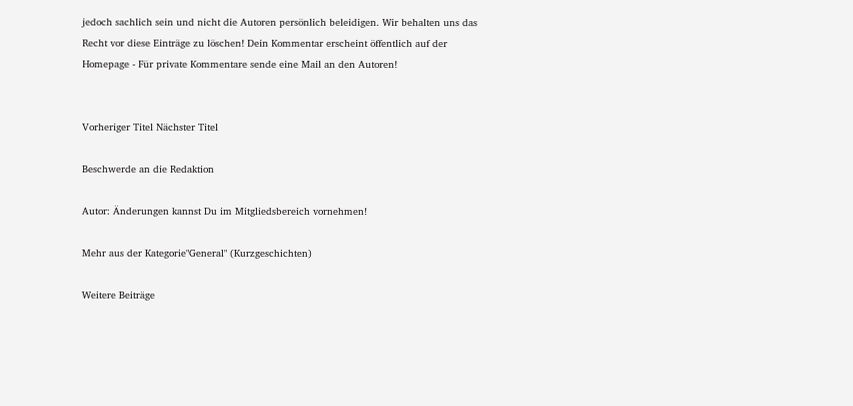jedoch sachlich sein und nicht die Autoren persönlich beleidigen. Wir behalten uns das Recht vor diese Einträge zu löschen! Dein Kommentar erscheint öffentlich auf der Homepage - Für private Kommentare sende eine Mail an den Autoren!


Vorheriger Titel Nächster Titel

Beschwerde an die Redaktion

Autor: Änderungen kannst Du im Mitgliedsbereich vornehmen!

Mehr aus der Kategorie"General" (Kurzgeschichten)

Weitere Beiträge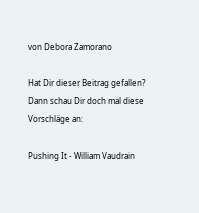von Debora Zamorano

Hat Dir dieser Beitrag gefallen?
Dann schau Dir doch mal diese Vorschläge an:

Pushing It - William Vaudrain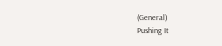(General)
Pushing It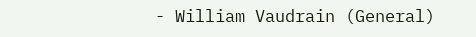- William Vaudrain (General)